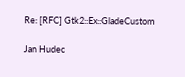Re: [RFC] Gtk2::Ex::GladeCustom

Jan Hudec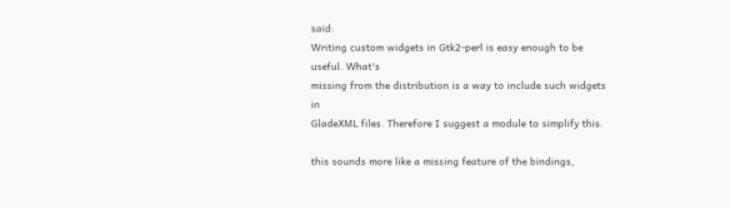said:
Writing custom widgets in Gtk2-perl is easy enough to be useful. What's
missing from the distribution is a way to include such widgets in
GladeXML files. Therefore I suggest a module to simplify this.

this sounds more like a missing feature of the bindings,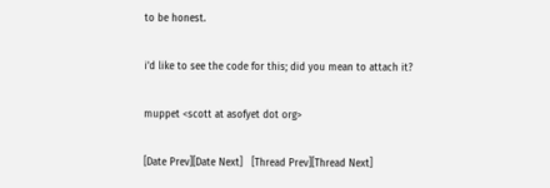to be honest.

i'd like to see the code for this; did you mean to attach it?

muppet <scott at asofyet dot org>

[Date Prev][Date Next]   [Thread Prev][Thread Next]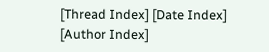[Thread Index] [Date Index] [Author Index]